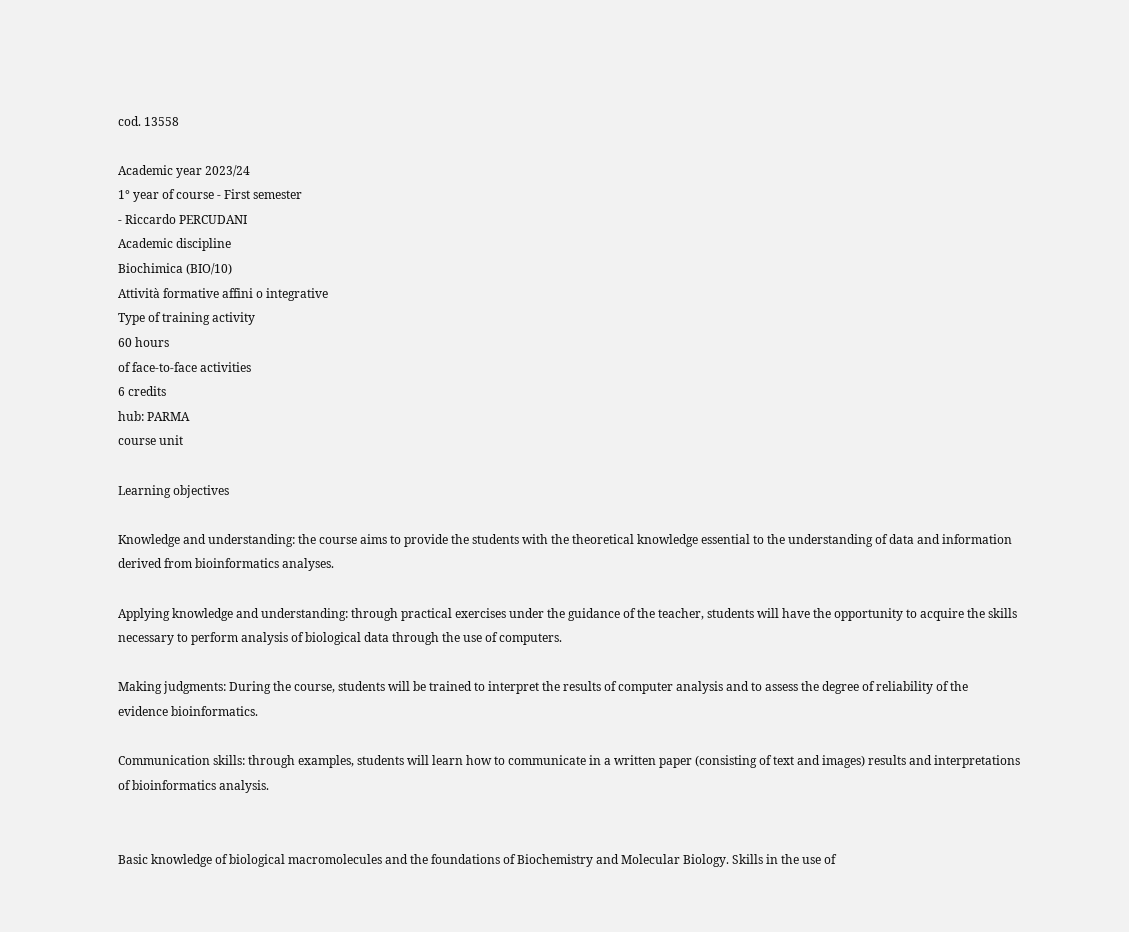cod. 13558

Academic year 2023/24
1° year of course - First semester
- Riccardo PERCUDANI
Academic discipline
Biochimica (BIO/10)
Attività formative affini o integrative
Type of training activity
60 hours
of face-to-face activities
6 credits
hub: PARMA
course unit

Learning objectives

Knowledge and understanding: the course aims to provide the students with the theoretical knowledge essential to the understanding of data and information derived from bioinformatics analyses.

Applying knowledge and understanding: through practical exercises under the guidance of the teacher, students will have the opportunity to acquire the skills necessary to perform analysis of biological data through the use of computers.

Making judgments: During the course, students will be trained to interpret the results of computer analysis and to assess the degree of reliability of the evidence bioinformatics.

Communication skills: through examples, students will learn how to communicate in a written paper (consisting of text and images) results and interpretations of bioinformatics analysis.


Basic knowledge of biological macromolecules and the foundations of Biochemistry and Molecular Biology. Skills in the use of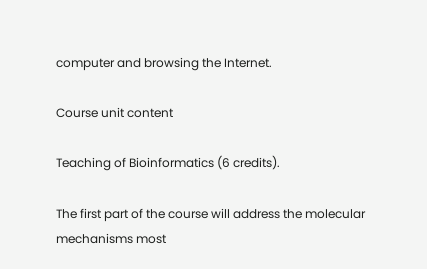computer and browsing the Internet.

Course unit content

Teaching of Bioinformatics (6 credits).

The first part of the course will address the molecular mechanisms most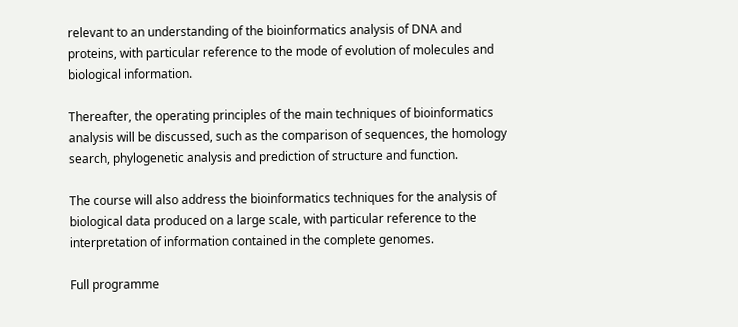relevant to an understanding of the bioinformatics analysis of DNA and proteins, with particular reference to the mode of evolution of molecules and biological information.

Thereafter, the operating principles of the main techniques of bioinformatics analysis will be discussed, such as the comparison of sequences, the homology search, phylogenetic analysis and prediction of structure and function.

The course will also address the bioinformatics techniques for the analysis of biological data produced on a large scale, with particular reference to the interpretation of information contained in the complete genomes.

Full programme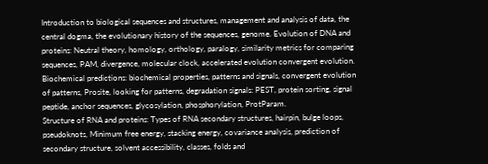Introduction to biological sequences and structures, management and analysis of data, the central dogma, the evolutionary history of the sequences, genome. Evolution of DNA and proteins: Neutral theory, homology, orthology, paralogy, similarity metrics for comparing sequences, PAM, divergence, molecular clock, accelerated evolution convergent evolution.
Biochemical predictions: biochemical properties, patterns and signals, convergent evolution of patterns, Prosite, looking for patterns, degradation signals: PEST, protein sorting, signal peptide, anchor sequences, glycosylation, phosphorylation, ProtParam.
Structure of RNA and proteins: Types of RNA secondary structures, hairpin, bulge loops, pseudoknots, Minimum free energy, stacking energy, covariance analysis, prediction of secondary structure, solvent accessibility, classes, folds and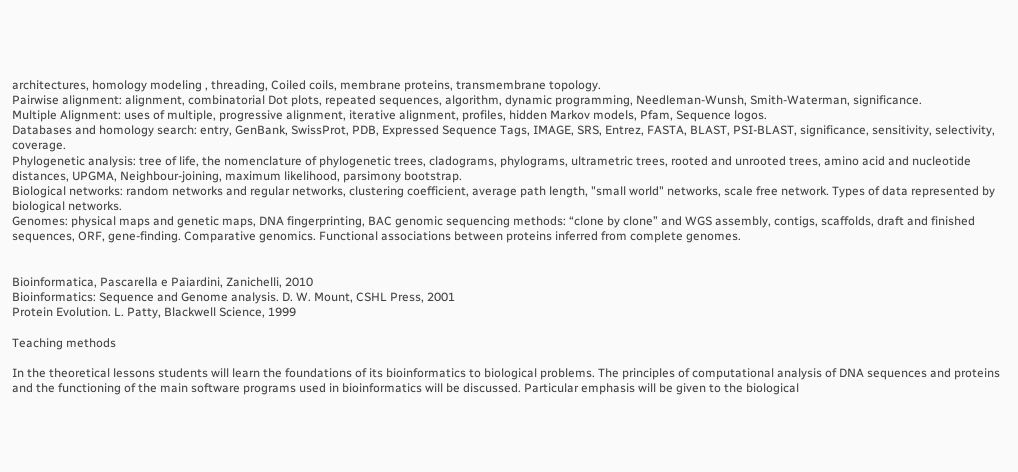architectures, homology modeling , threading, Coiled coils, membrane proteins, transmembrane topology.
Pairwise alignment: alignment, combinatorial Dot plots, repeated sequences, algorithm, dynamic programming, Needleman-Wunsh, Smith-Waterman, significance.
Multiple Alignment: uses of multiple, progressive alignment, iterative alignment, profiles, hidden Markov models, Pfam, Sequence logos.
Databases and homology search: entry, GenBank, SwissProt, PDB, Expressed Sequence Tags, IMAGE, SRS, Entrez, FASTA, BLAST, PSI-BLAST, significance, sensitivity, selectivity, coverage.
Phylogenetic analysis: tree of life, the nomenclature of phylogenetic trees, cladograms, phylograms, ultrametric trees, rooted and unrooted trees, amino acid and nucleotide distances, UPGMA, Neighbour-joining, maximum likelihood, parsimony bootstrap.
Biological networks: random networks and regular networks, clustering coefficient, average path length, "small world" networks, scale free network. Types of data represented by biological networks.
Genomes: physical maps and genetic maps, DNA fingerprinting, BAC genomic sequencing methods: “clone by clone” and WGS assembly, contigs, scaffolds, draft and finished sequences, ORF, gene-finding. Comparative genomics. Functional associations between proteins inferred from complete genomes.


Bioinformatica, Pascarella e Paiardini, Zanichelli, 2010
Bioinformatics: Sequence and Genome analysis. D. W. Mount, CSHL Press, 2001
Protein Evolution. L. Patty, Blackwell Science, 1999

Teaching methods

In the theoretical lessons students will learn the foundations of its bioinformatics to biological problems. The principles of computational analysis of DNA sequences and proteins and the functioning of the main software programs used in bioinformatics will be discussed. Particular emphasis will be given to the biological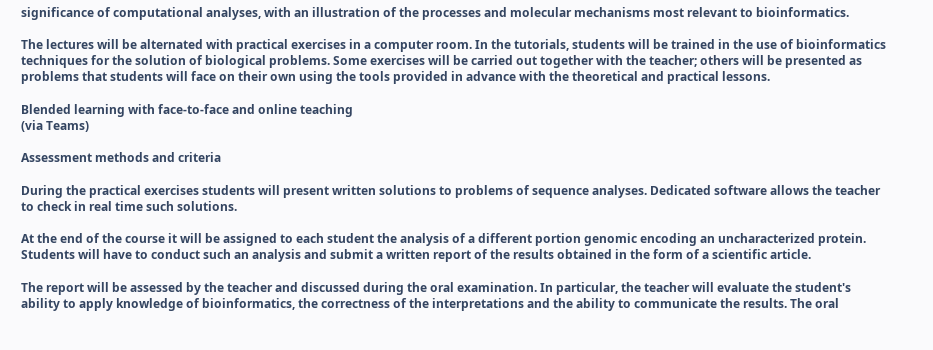significance of computational analyses, with an illustration of the processes and molecular mechanisms most relevant to bioinformatics.

The lectures will be alternated with practical exercises in a computer room. In the tutorials, students will be trained in the use of bioinformatics techniques for the solution of biological problems. Some exercises will be carried out together with the teacher; others will be presented as problems that students will face on their own using the tools provided in advance with the theoretical and practical lessons.

Blended learning with face-to-face and online teaching
(via Teams)

Assessment methods and criteria

During the practical exercises students will present written solutions to problems of sequence analyses. Dedicated software allows the teacher to check in real time such solutions.

At the end of the course it will be assigned to each student the analysis of a different portion genomic encoding an uncharacterized protein. Students will have to conduct such an analysis and submit a written report of the results obtained in the form of a scientific article.

The report will be assessed by the teacher and discussed during the oral examination. In particular, the teacher will evaluate the student's ability to apply knowledge of bioinformatics, the correctness of the interpretations and the ability to communicate the results. The oral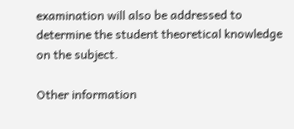examination will also be addressed to determine the student theoretical knowledge on the subject.

Other information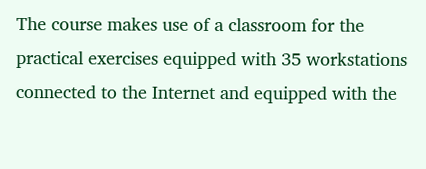The course makes use of a classroom for the practical exercises equipped with 35 workstations connected to the Internet and equipped with the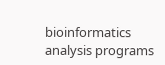bioinformatics analysis programs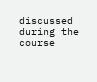discussed during the course